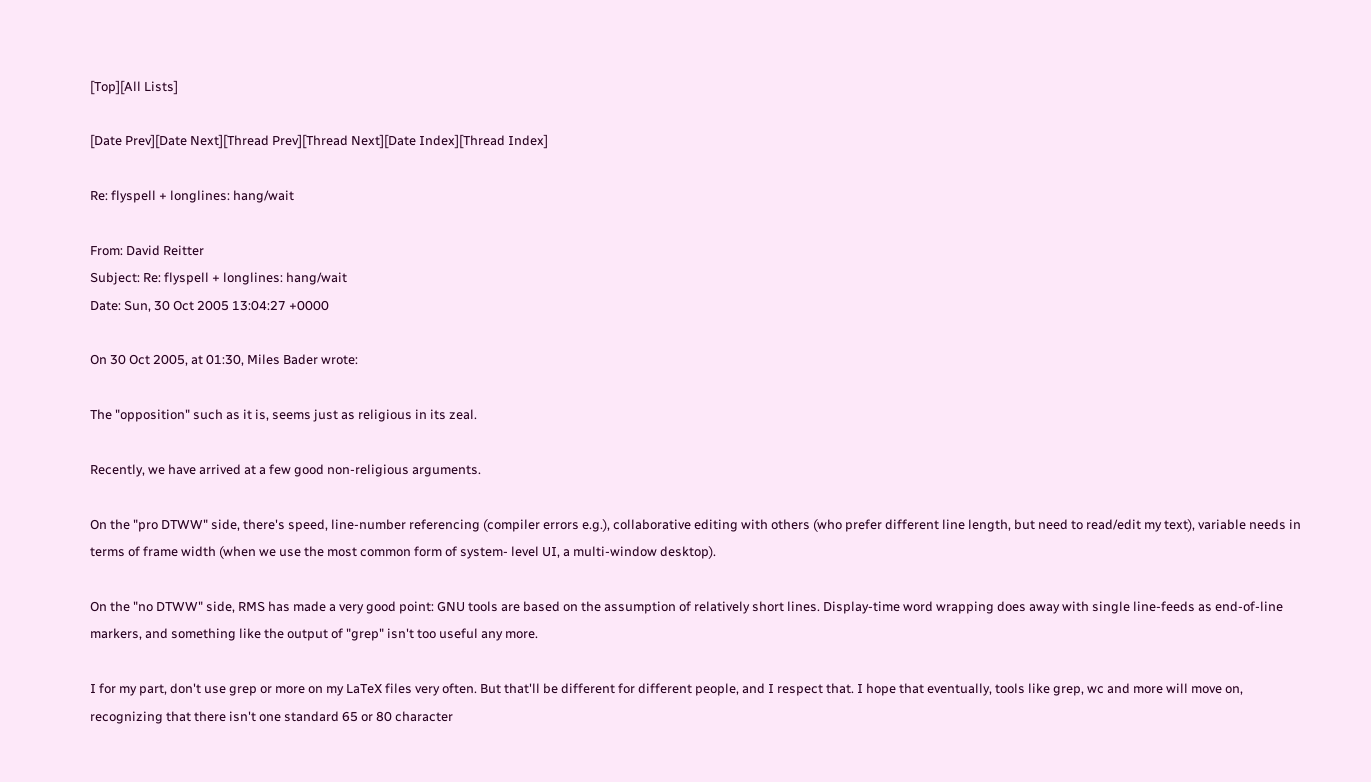[Top][All Lists]

[Date Prev][Date Next][Thread Prev][Thread Next][Date Index][Thread Index]

Re: flyspell + longlines: hang/wait

From: David Reitter
Subject: Re: flyspell + longlines: hang/wait
Date: Sun, 30 Oct 2005 13:04:27 +0000

On 30 Oct 2005, at 01:30, Miles Bader wrote:

The "opposition" such as it is, seems just as religious in its zeal.

Recently, we have arrived at a few good non-religious arguments.

On the "pro DTWW" side, there's speed, line-number referencing (compiler errors e.g.), collaborative editing with others (who prefer different line length, but need to read/edit my text), variable needs in terms of frame width (when we use the most common form of system- level UI, a multi-window desktop).

On the "no DTWW" side, RMS has made a very good point: GNU tools are based on the assumption of relatively short lines. Display-time word wrapping does away with single line-feeds as end-of-line markers, and something like the output of "grep" isn't too useful any more.

I for my part, don't use grep or more on my LaTeX files very often. But that'll be different for different people, and I respect that. I hope that eventually, tools like grep, wc and more will move on, recognizing that there isn't one standard 65 or 80 character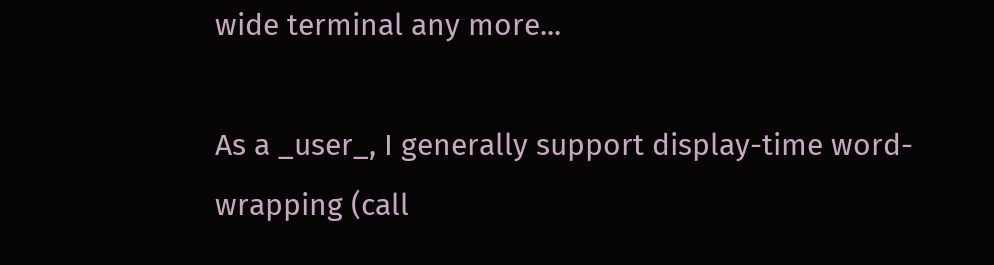wide terminal any more...

As a _user_, I generally support display-time word-wrapping (call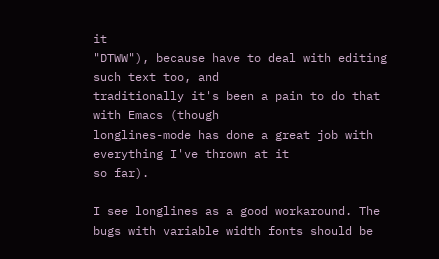it
"DTWW"), because have to deal with editing such text too, and
traditionally it's been a pain to do that with Emacs (though
longlines-mode has done a great job with everything I've thrown at it
so far).

I see longlines as a good workaround. The bugs with variable width fonts should be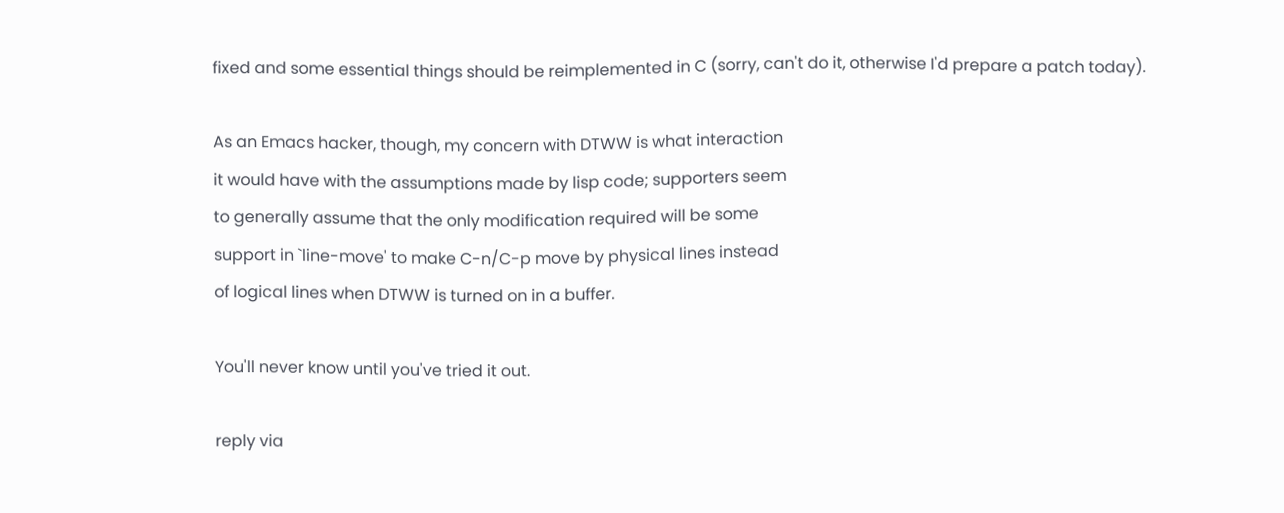fixed and some essential things should be reimplemented in C (sorry, can't do it, otherwise I'd prepare a patch today).

As an Emacs hacker, though, my concern with DTWW is what interaction
it would have with the assumptions made by lisp code; supporters seem
to generally assume that the only modification required will be some
support in `line-move' to make C-n/C-p move by physical lines instead
of logical lines when DTWW is turned on in a buffer.

You'll never know until you've tried it out.

reply via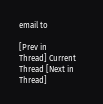email to

[Prev in Thread] Current Thread [Next in Thread]